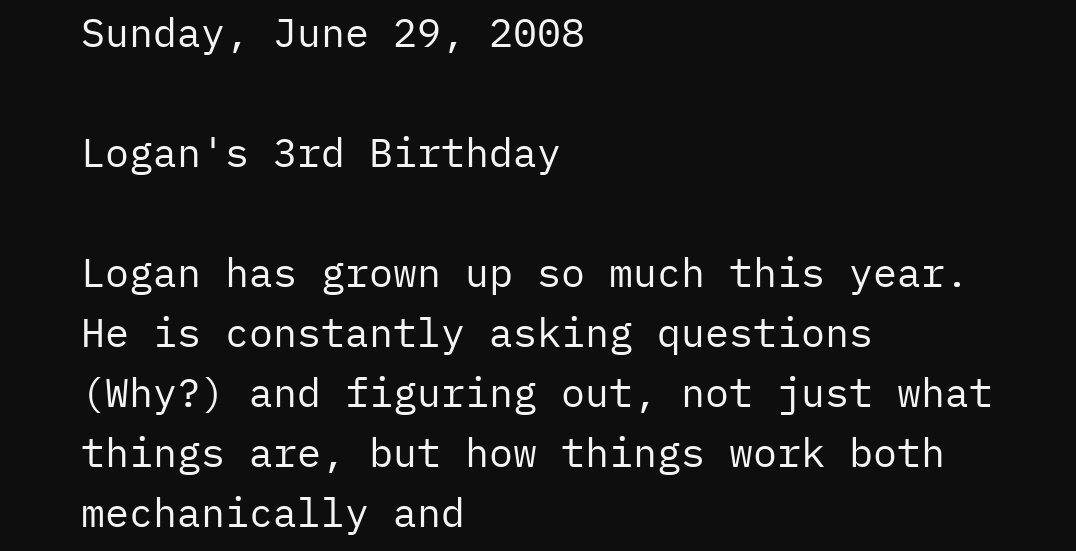Sunday, June 29, 2008

Logan's 3rd Birthday

Logan has grown up so much this year.
He is constantly asking questions (Why?) and figuring out, not just what things are, but how things work both mechanically and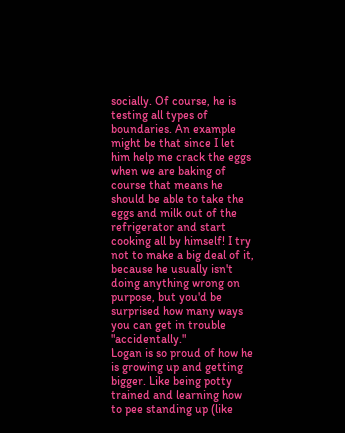socially. Of course, he is testing all types of boundaries. An example might be that since I let him help me crack the eggs when we are baking of course that means he should be able to take the eggs and milk out of the refrigerator and start cooking all by himself! I try not to make a big deal of it, because he usually isn't doing anything wrong on purpose, but you'd be surprised how many ways you can get in trouble "accidentally."
Logan is so proud of how he is growing up and getting bigger. Like being potty trained and learning how to pee standing up (like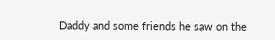Daddy and some friends he saw on the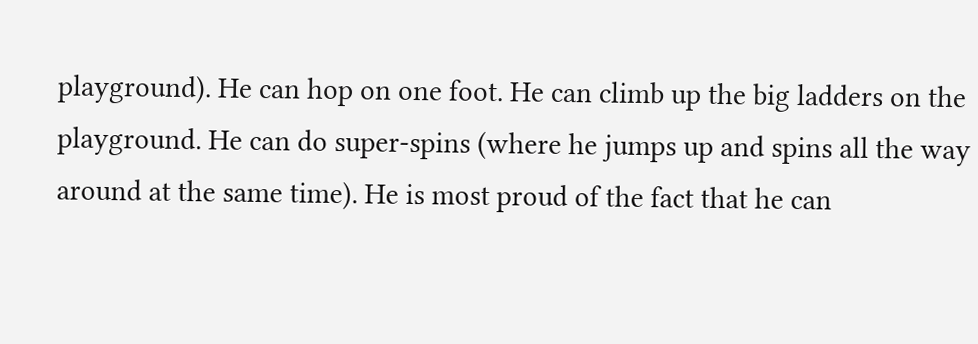playground). He can hop on one foot. He can climb up the big ladders on the playground. He can do super-spins (where he jumps up and spins all the way around at the same time). He is most proud of the fact that he can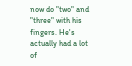now do "two" and "three" with his fingers. He's actually had a lot of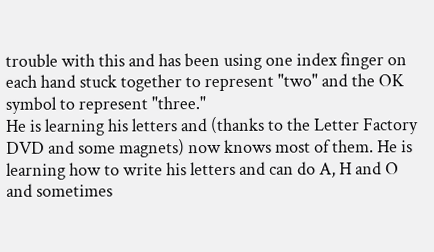trouble with this and has been using one index finger on each hand stuck together to represent "two" and the OK symbol to represent "three."
He is learning his letters and (thanks to the Letter Factory DVD and some magnets) now knows most of them. He is learning how to write his letters and can do A, H and O and sometimes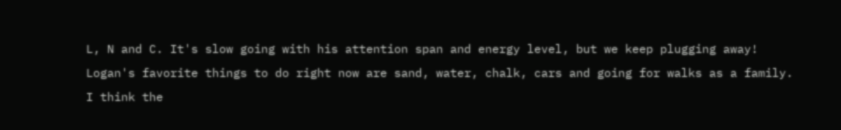L, N and C. It's slow going with his attention span and energy level, but we keep plugging away!
Logan's favorite things to do right now are sand, water, chalk, cars and going for walks as a family.
I think the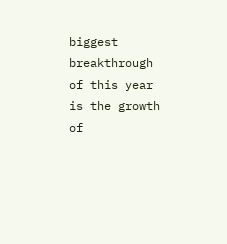biggest breakthrough of this year is the growth of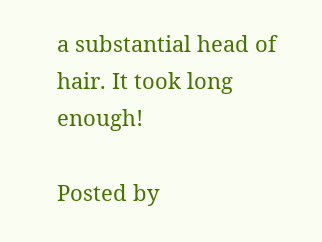a substantial head of hair. It took long enough!

Posted by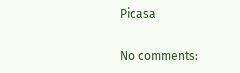Picasa

No comments: